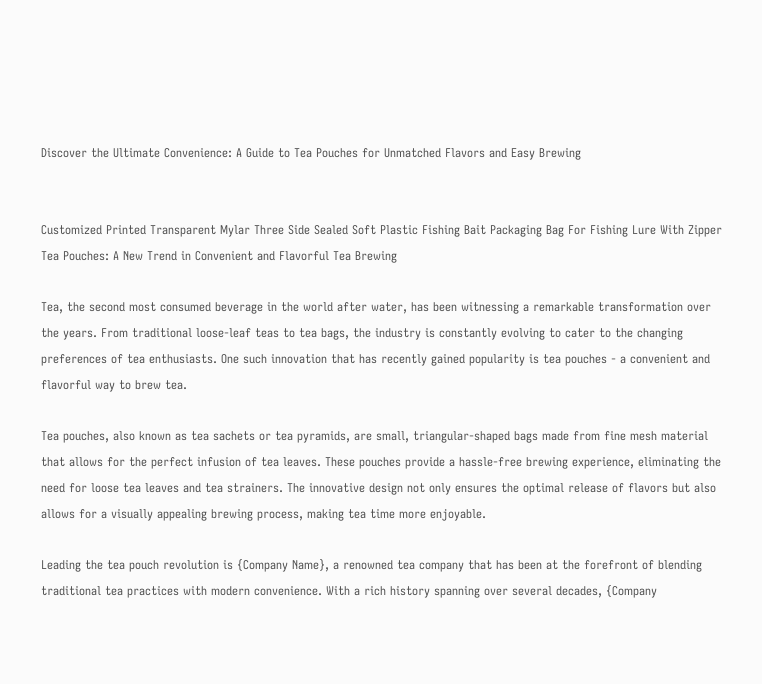Discover the Ultimate Convenience: A Guide to Tea Pouches for Unmatched Flavors and Easy Brewing


Customized Printed Transparent Mylar Three Side Sealed Soft Plastic Fishing Bait Packaging Bag For Fishing Lure With Zipper
Tea Pouches: A New Trend in Convenient and Flavorful Tea Brewing

Tea, the second most consumed beverage in the world after water, has been witnessing a remarkable transformation over the years. From traditional loose-leaf teas to tea bags, the industry is constantly evolving to cater to the changing preferences of tea enthusiasts. One such innovation that has recently gained popularity is tea pouches - a convenient and flavorful way to brew tea.

Tea pouches, also known as tea sachets or tea pyramids, are small, triangular-shaped bags made from fine mesh material that allows for the perfect infusion of tea leaves. These pouches provide a hassle-free brewing experience, eliminating the need for loose tea leaves and tea strainers. The innovative design not only ensures the optimal release of flavors but also allows for a visually appealing brewing process, making tea time more enjoyable.

Leading the tea pouch revolution is {Company Name}, a renowned tea company that has been at the forefront of blending traditional tea practices with modern convenience. With a rich history spanning over several decades, {Company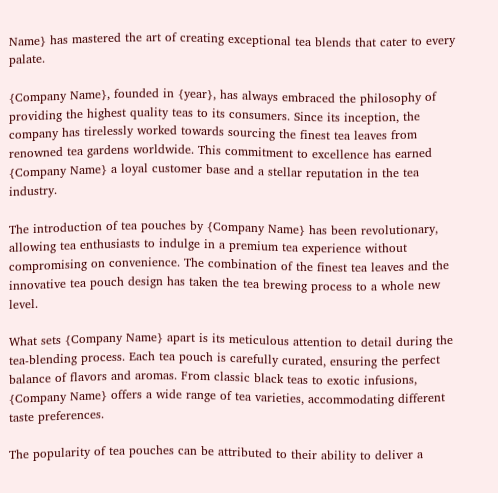Name} has mastered the art of creating exceptional tea blends that cater to every palate.

{Company Name}, founded in {year}, has always embraced the philosophy of providing the highest quality teas to its consumers. Since its inception, the company has tirelessly worked towards sourcing the finest tea leaves from renowned tea gardens worldwide. This commitment to excellence has earned {Company Name} a loyal customer base and a stellar reputation in the tea industry.

The introduction of tea pouches by {Company Name} has been revolutionary, allowing tea enthusiasts to indulge in a premium tea experience without compromising on convenience. The combination of the finest tea leaves and the innovative tea pouch design has taken the tea brewing process to a whole new level.

What sets {Company Name} apart is its meticulous attention to detail during the tea-blending process. Each tea pouch is carefully curated, ensuring the perfect balance of flavors and aromas. From classic black teas to exotic infusions, {Company Name} offers a wide range of tea varieties, accommodating different taste preferences.

The popularity of tea pouches can be attributed to their ability to deliver a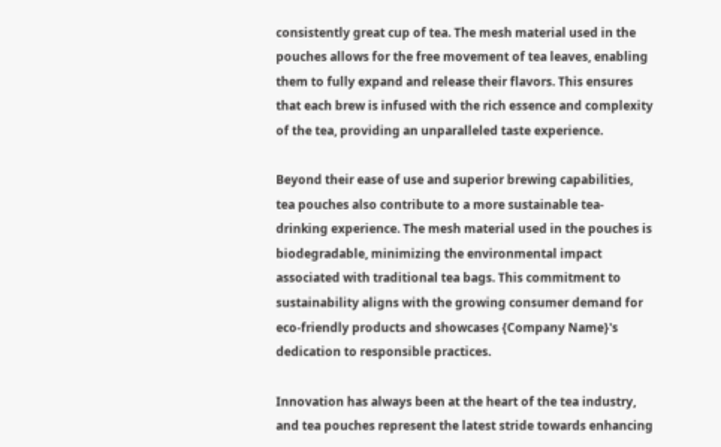consistently great cup of tea. The mesh material used in the pouches allows for the free movement of tea leaves, enabling them to fully expand and release their flavors. This ensures that each brew is infused with the rich essence and complexity of the tea, providing an unparalleled taste experience.

Beyond their ease of use and superior brewing capabilities, tea pouches also contribute to a more sustainable tea-drinking experience. The mesh material used in the pouches is biodegradable, minimizing the environmental impact associated with traditional tea bags. This commitment to sustainability aligns with the growing consumer demand for eco-friendly products and showcases {Company Name}'s dedication to responsible practices.

Innovation has always been at the heart of the tea industry, and tea pouches represent the latest stride towards enhancing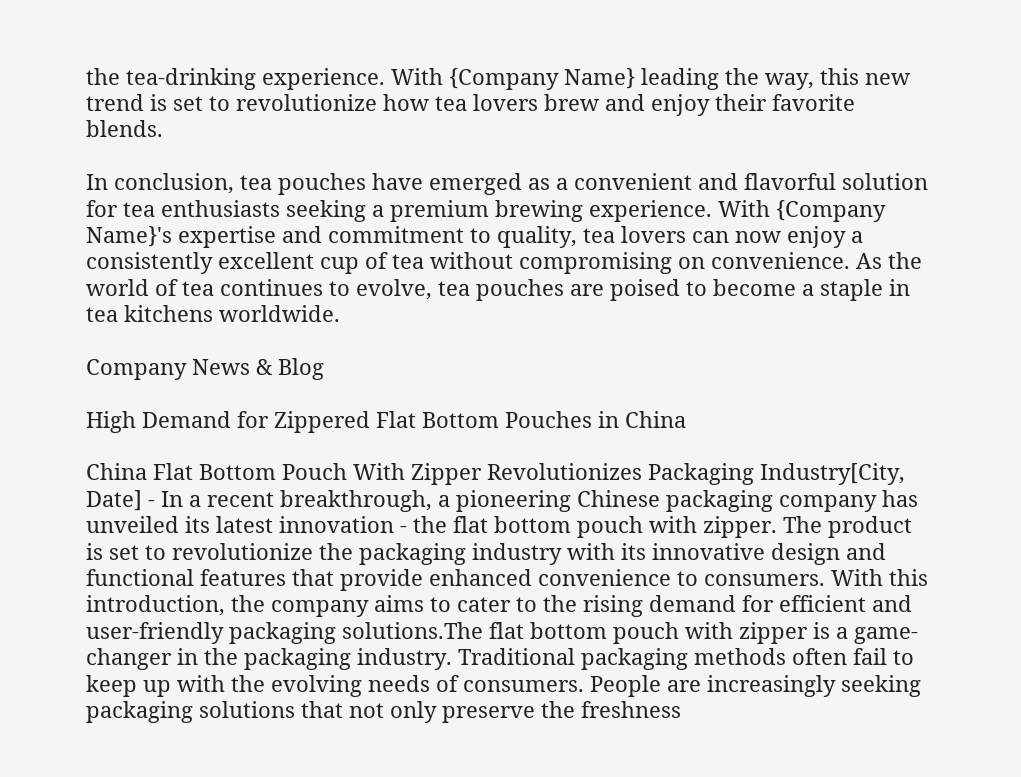the tea-drinking experience. With {Company Name} leading the way, this new trend is set to revolutionize how tea lovers brew and enjoy their favorite blends.

In conclusion, tea pouches have emerged as a convenient and flavorful solution for tea enthusiasts seeking a premium brewing experience. With {Company Name}'s expertise and commitment to quality, tea lovers can now enjoy a consistently excellent cup of tea without compromising on convenience. As the world of tea continues to evolve, tea pouches are poised to become a staple in tea kitchens worldwide.

Company News & Blog

High Demand for Zippered Flat Bottom Pouches in China

China Flat Bottom Pouch With Zipper Revolutionizes Packaging Industry[City, Date] - In a recent breakthrough, a pioneering Chinese packaging company has unveiled its latest innovation - the flat bottom pouch with zipper. The product is set to revolutionize the packaging industry with its innovative design and functional features that provide enhanced convenience to consumers. With this introduction, the company aims to cater to the rising demand for efficient and user-friendly packaging solutions.The flat bottom pouch with zipper is a game-changer in the packaging industry. Traditional packaging methods often fail to keep up with the evolving needs of consumers. People are increasingly seeking packaging solutions that not only preserve the freshness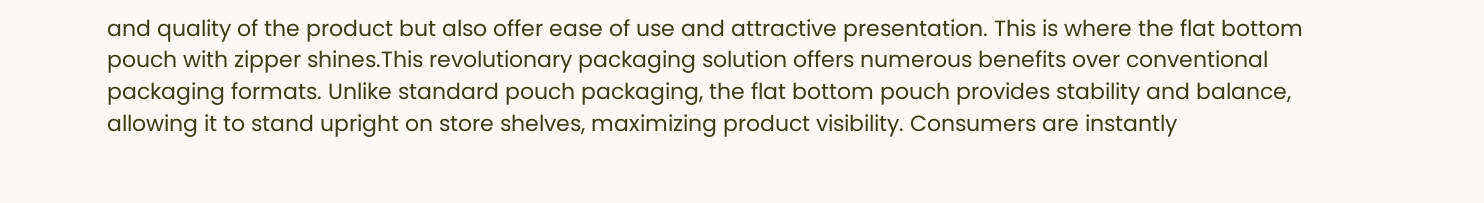and quality of the product but also offer ease of use and attractive presentation. This is where the flat bottom pouch with zipper shines.This revolutionary packaging solution offers numerous benefits over conventional packaging formats. Unlike standard pouch packaging, the flat bottom pouch provides stability and balance, allowing it to stand upright on store shelves, maximizing product visibility. Consumers are instantly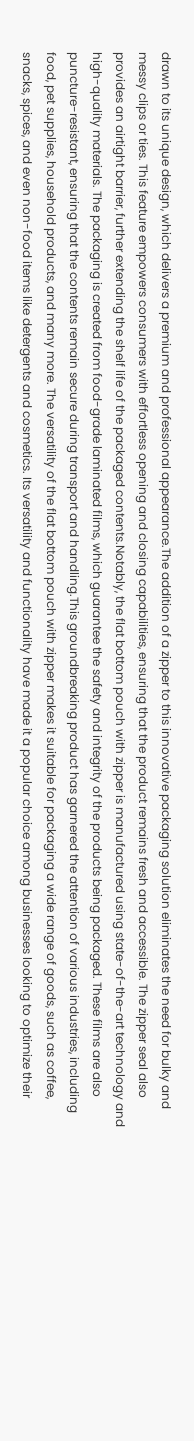drawn to its unique design, which delivers a premium and professional appearance.The addition of a zipper to this innovative packaging solution eliminates the need for bulky and messy clips or ties. This feature empowers consumers with effortless opening and closing capabilities, ensuring that the product remains fresh and accessible. The zipper seal also provides an airtight barrier, further extending the shelf life of the packaged contents.Notably, the flat bottom pouch with zipper is manufactured using state-of-the-art technology and high-quality materials. The packaging is created from food-grade laminated films, which guarantee the safety and integrity of the products being packaged. These films are also puncture-resistant, ensuring that the contents remain secure during transport and handling.This groundbreaking product has garnered the attention of various industries, including food, pet supplies, household products, and many more. The versatility of the flat bottom pouch with zipper makes it suitable for packaging a wide range of goods, such as coffee, snacks, spices, and even non-food items like detergents and cosmetics. Its versatility and functionality have made it a popular choice among businesses looking to optimize their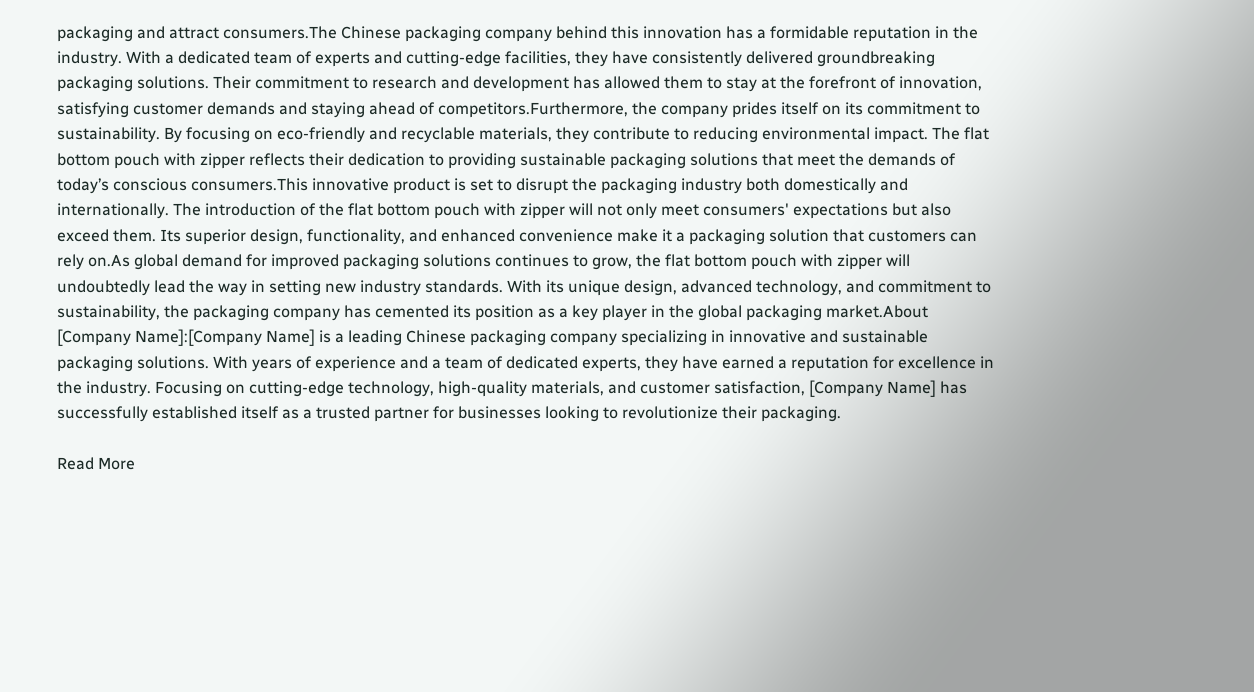packaging and attract consumers.The Chinese packaging company behind this innovation has a formidable reputation in the industry. With a dedicated team of experts and cutting-edge facilities, they have consistently delivered groundbreaking packaging solutions. Their commitment to research and development has allowed them to stay at the forefront of innovation, satisfying customer demands and staying ahead of competitors.Furthermore, the company prides itself on its commitment to sustainability. By focusing on eco-friendly and recyclable materials, they contribute to reducing environmental impact. The flat bottom pouch with zipper reflects their dedication to providing sustainable packaging solutions that meet the demands of today’s conscious consumers.This innovative product is set to disrupt the packaging industry both domestically and internationally. The introduction of the flat bottom pouch with zipper will not only meet consumers' expectations but also exceed them. Its superior design, functionality, and enhanced convenience make it a packaging solution that customers can rely on.As global demand for improved packaging solutions continues to grow, the flat bottom pouch with zipper will undoubtedly lead the way in setting new industry standards. With its unique design, advanced technology, and commitment to sustainability, the packaging company has cemented its position as a key player in the global packaging market.About [Company Name]:[Company Name] is a leading Chinese packaging company specializing in innovative and sustainable packaging solutions. With years of experience and a team of dedicated experts, they have earned a reputation for excellence in the industry. Focusing on cutting-edge technology, high-quality materials, and customer satisfaction, [Company Name] has successfully established itself as a trusted partner for businesses looking to revolutionize their packaging.

Read More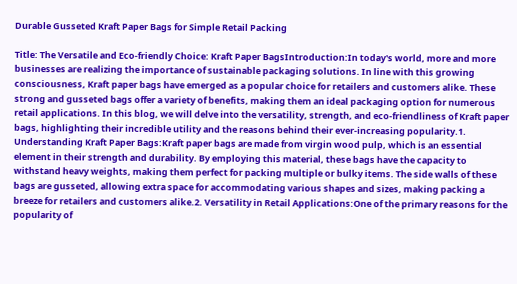Durable Gusseted Kraft Paper Bags for Simple Retail Packing

Title: The Versatile and Eco-friendly Choice: Kraft Paper BagsIntroduction:In today's world, more and more businesses are realizing the importance of sustainable packaging solutions. In line with this growing consciousness, Kraft paper bags have emerged as a popular choice for retailers and customers alike. These strong and gusseted bags offer a variety of benefits, making them an ideal packaging option for numerous retail applications. In this blog, we will delve into the versatility, strength, and eco-friendliness of Kraft paper bags, highlighting their incredible utility and the reasons behind their ever-increasing popularity.1. Understanding Kraft Paper Bags:Kraft paper bags are made from virgin wood pulp, which is an essential element in their strength and durability. By employing this material, these bags have the capacity to withstand heavy weights, making them perfect for packing multiple or bulky items. The side walls of these bags are gusseted, allowing extra space for accommodating various shapes and sizes, making packing a breeze for retailers and customers alike.2. Versatility in Retail Applications:One of the primary reasons for the popularity of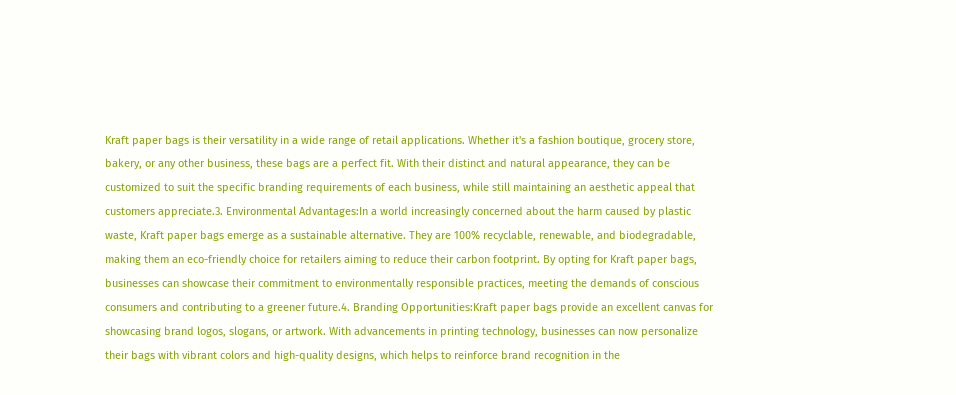Kraft paper bags is their versatility in a wide range of retail applications. Whether it's a fashion boutique, grocery store, bakery, or any other business, these bags are a perfect fit. With their distinct and natural appearance, they can be customized to suit the specific branding requirements of each business, while still maintaining an aesthetic appeal that customers appreciate.3. Environmental Advantages:In a world increasingly concerned about the harm caused by plastic waste, Kraft paper bags emerge as a sustainable alternative. They are 100% recyclable, renewable, and biodegradable, making them an eco-friendly choice for retailers aiming to reduce their carbon footprint. By opting for Kraft paper bags, businesses can showcase their commitment to environmentally responsible practices, meeting the demands of conscious consumers and contributing to a greener future.4. Branding Opportunities:Kraft paper bags provide an excellent canvas for showcasing brand logos, slogans, or artwork. With advancements in printing technology, businesses can now personalize their bags with vibrant colors and high-quality designs, which helps to reinforce brand recognition in the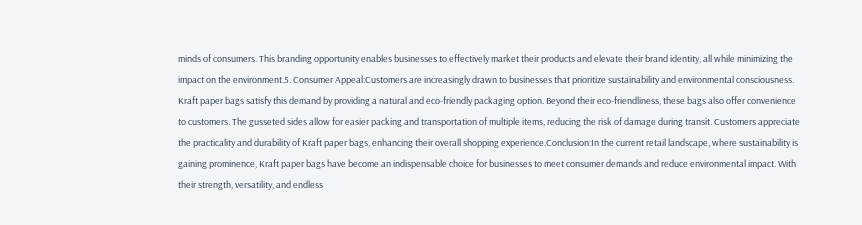minds of consumers. This branding opportunity enables businesses to effectively market their products and elevate their brand identity, all while minimizing the impact on the environment.5. Consumer Appeal:Customers are increasingly drawn to businesses that prioritize sustainability and environmental consciousness. Kraft paper bags satisfy this demand by providing a natural and eco-friendly packaging option. Beyond their eco-friendliness, these bags also offer convenience to customers. The gusseted sides allow for easier packing and transportation of multiple items, reducing the risk of damage during transit. Customers appreciate the practicality and durability of Kraft paper bags, enhancing their overall shopping experience.Conclusion:In the current retail landscape, where sustainability is gaining prominence, Kraft paper bags have become an indispensable choice for businesses to meet consumer demands and reduce environmental impact. With their strength, versatility, and endless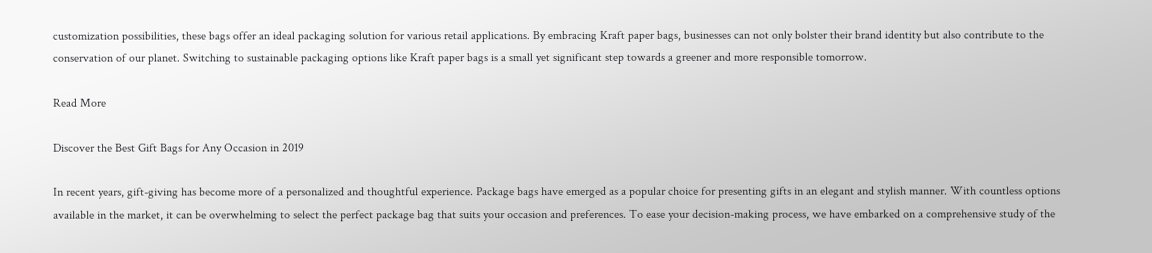customization possibilities, these bags offer an ideal packaging solution for various retail applications. By embracing Kraft paper bags, businesses can not only bolster their brand identity but also contribute to the conservation of our planet. Switching to sustainable packaging options like Kraft paper bags is a small yet significant step towards a greener and more responsible tomorrow.

Read More

Discover the Best Gift Bags for Any Occasion in 2019

In recent years, gift-giving has become more of a personalized and thoughtful experience. Package bags have emerged as a popular choice for presenting gifts in an elegant and stylish manner. With countless options available in the market, it can be overwhelming to select the perfect package bag that suits your occasion and preferences. To ease your decision-making process, we have embarked on a comprehensive study of the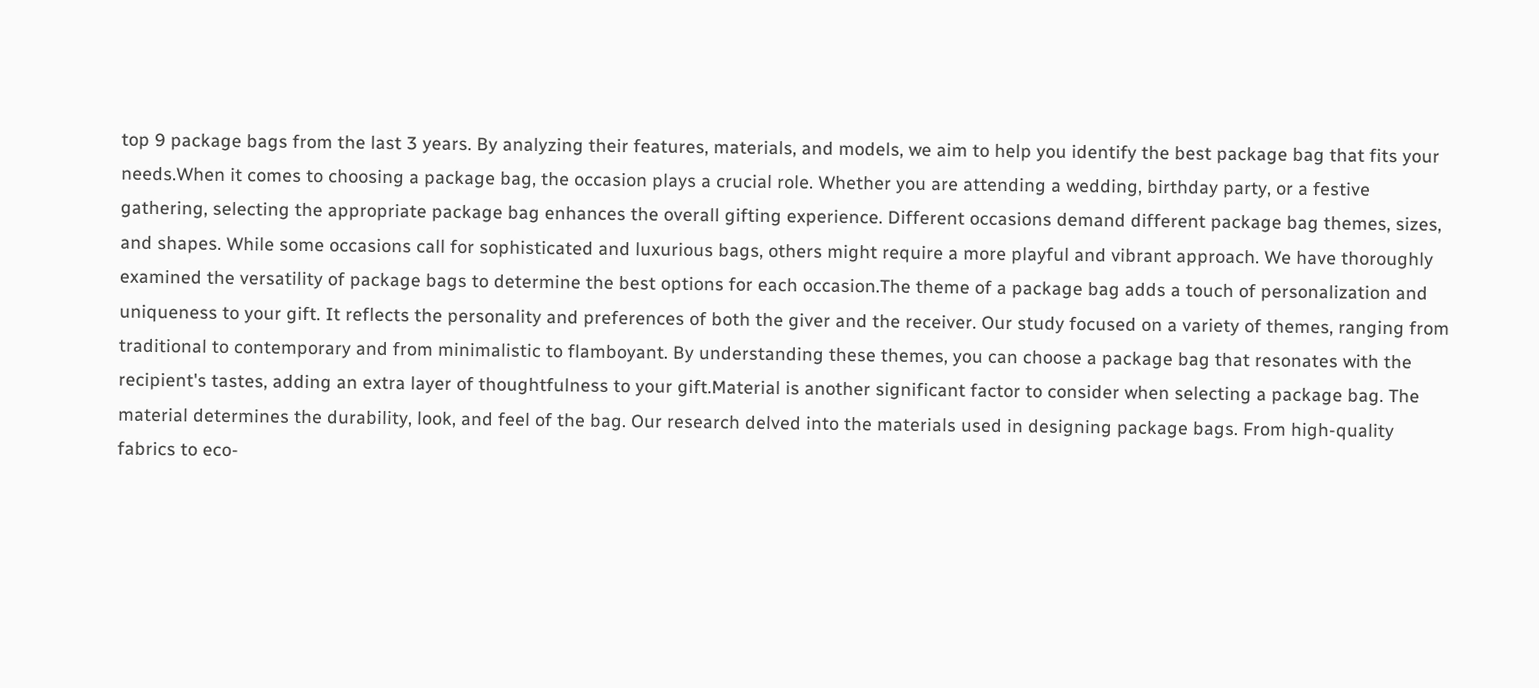top 9 package bags from the last 3 years. By analyzing their features, materials, and models, we aim to help you identify the best package bag that fits your needs.When it comes to choosing a package bag, the occasion plays a crucial role. Whether you are attending a wedding, birthday party, or a festive gathering, selecting the appropriate package bag enhances the overall gifting experience. Different occasions demand different package bag themes, sizes, and shapes. While some occasions call for sophisticated and luxurious bags, others might require a more playful and vibrant approach. We have thoroughly examined the versatility of package bags to determine the best options for each occasion.The theme of a package bag adds a touch of personalization and uniqueness to your gift. It reflects the personality and preferences of both the giver and the receiver. Our study focused on a variety of themes, ranging from traditional to contemporary and from minimalistic to flamboyant. By understanding these themes, you can choose a package bag that resonates with the recipient's tastes, adding an extra layer of thoughtfulness to your gift.Material is another significant factor to consider when selecting a package bag. The material determines the durability, look, and feel of the bag. Our research delved into the materials used in designing package bags. From high-quality fabrics to eco-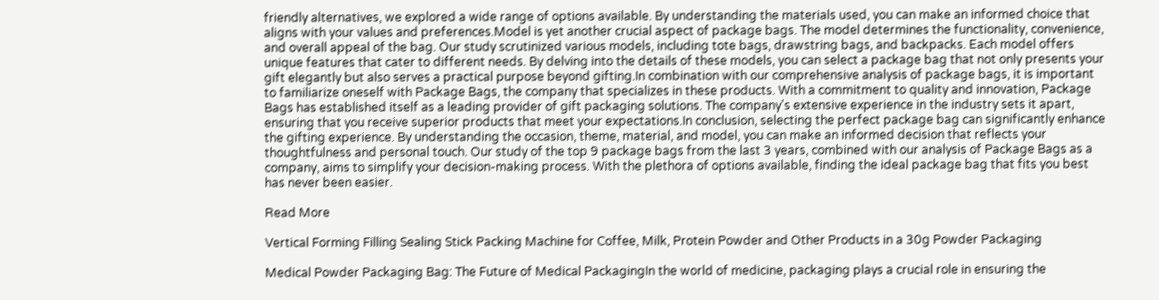friendly alternatives, we explored a wide range of options available. By understanding the materials used, you can make an informed choice that aligns with your values and preferences.Model is yet another crucial aspect of package bags. The model determines the functionality, convenience, and overall appeal of the bag. Our study scrutinized various models, including tote bags, drawstring bags, and backpacks. Each model offers unique features that cater to different needs. By delving into the details of these models, you can select a package bag that not only presents your gift elegantly but also serves a practical purpose beyond gifting.In combination with our comprehensive analysis of package bags, it is important to familiarize oneself with Package Bags, the company that specializes in these products. With a commitment to quality and innovation, Package Bags has established itself as a leading provider of gift packaging solutions. The company's extensive experience in the industry sets it apart, ensuring that you receive superior products that meet your expectations.In conclusion, selecting the perfect package bag can significantly enhance the gifting experience. By understanding the occasion, theme, material, and model, you can make an informed decision that reflects your thoughtfulness and personal touch. Our study of the top 9 package bags from the last 3 years, combined with our analysis of Package Bags as a company, aims to simplify your decision-making process. With the plethora of options available, finding the ideal package bag that fits you best has never been easier.

Read More

Vertical Forming Filling Sealing Stick Packing Machine for Coffee, Milk, Protein Powder and Other Products in a 30g Powder Packaging

Medical Powder Packaging Bag: The Future of Medical PackagingIn the world of medicine, packaging plays a crucial role in ensuring the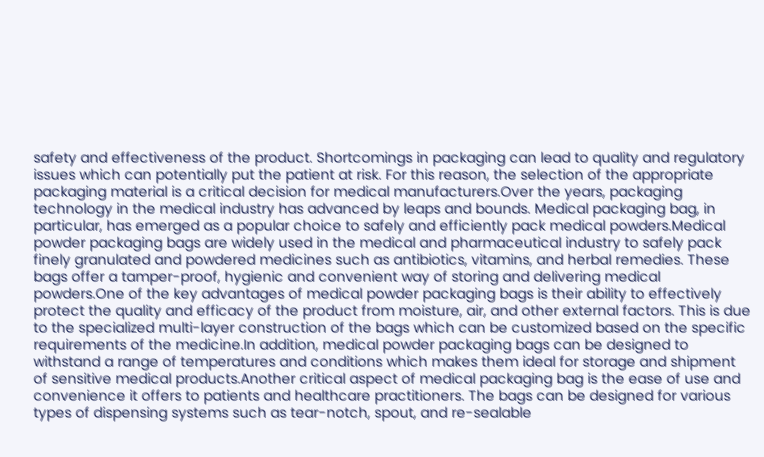safety and effectiveness of the product. Shortcomings in packaging can lead to quality and regulatory issues which can potentially put the patient at risk. For this reason, the selection of the appropriate packaging material is a critical decision for medical manufacturers.Over the years, packaging technology in the medical industry has advanced by leaps and bounds. Medical packaging bag, in particular, has emerged as a popular choice to safely and efficiently pack medical powders.Medical powder packaging bags are widely used in the medical and pharmaceutical industry to safely pack finely granulated and powdered medicines such as antibiotics, vitamins, and herbal remedies. These bags offer a tamper-proof, hygienic and convenient way of storing and delivering medical powders.One of the key advantages of medical powder packaging bags is their ability to effectively protect the quality and efficacy of the product from moisture, air, and other external factors. This is due to the specialized multi-layer construction of the bags which can be customized based on the specific requirements of the medicine.In addition, medical powder packaging bags can be designed to withstand a range of temperatures and conditions which makes them ideal for storage and shipment of sensitive medical products.Another critical aspect of medical packaging bag is the ease of use and convenience it offers to patients and healthcare practitioners. The bags can be designed for various types of dispensing systems such as tear-notch, spout, and re-sealable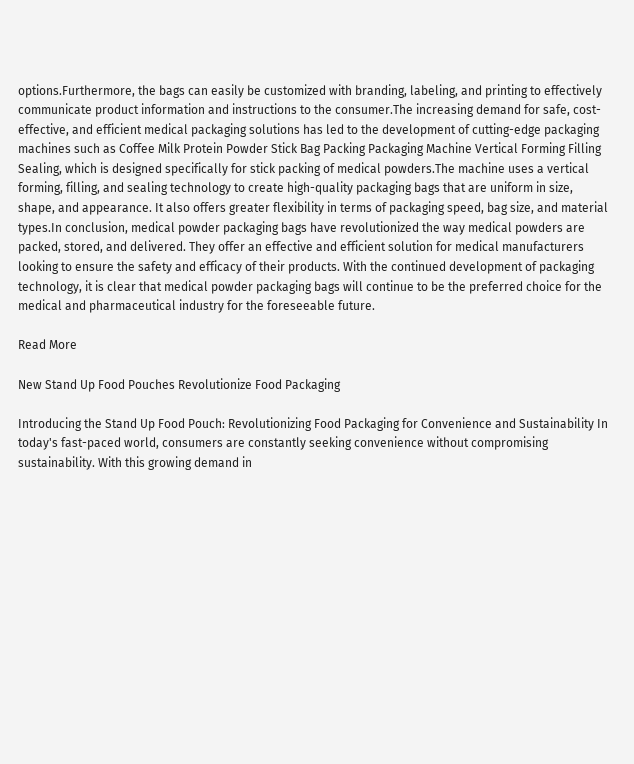options.Furthermore, the bags can easily be customized with branding, labeling, and printing to effectively communicate product information and instructions to the consumer.The increasing demand for safe, cost-effective, and efficient medical packaging solutions has led to the development of cutting-edge packaging machines such as Coffee Milk Protein Powder Stick Bag Packing Packaging Machine Vertical Forming Filling Sealing, which is designed specifically for stick packing of medical powders.The machine uses a vertical forming, filling, and sealing technology to create high-quality packaging bags that are uniform in size, shape, and appearance. It also offers greater flexibility in terms of packaging speed, bag size, and material types.In conclusion, medical powder packaging bags have revolutionized the way medical powders are packed, stored, and delivered. They offer an effective and efficient solution for medical manufacturers looking to ensure the safety and efficacy of their products. With the continued development of packaging technology, it is clear that medical powder packaging bags will continue to be the preferred choice for the medical and pharmaceutical industry for the foreseeable future.

Read More

New Stand Up Food Pouches Revolutionize Food Packaging

Introducing the Stand Up Food Pouch: Revolutionizing Food Packaging for Convenience and Sustainability In today's fast-paced world, consumers are constantly seeking convenience without compromising sustainability. With this growing demand in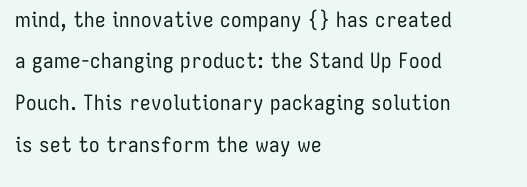mind, the innovative company {} has created a game-changing product: the Stand Up Food Pouch. This revolutionary packaging solution is set to transform the way we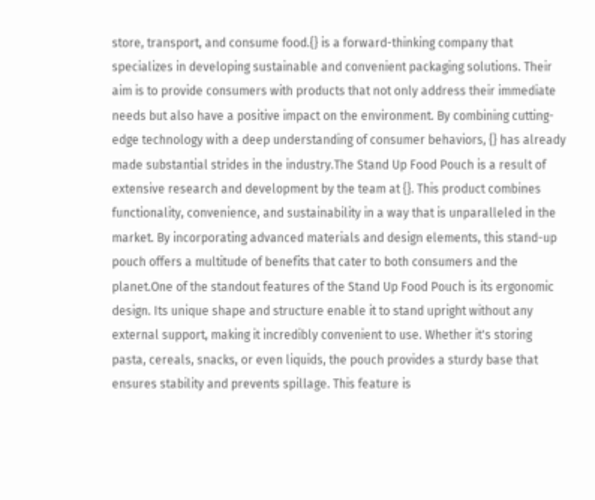store, transport, and consume food.{} is a forward-thinking company that specializes in developing sustainable and convenient packaging solutions. Their aim is to provide consumers with products that not only address their immediate needs but also have a positive impact on the environment. By combining cutting-edge technology with a deep understanding of consumer behaviors, {} has already made substantial strides in the industry.The Stand Up Food Pouch is a result of extensive research and development by the team at {}. This product combines functionality, convenience, and sustainability in a way that is unparalleled in the market. By incorporating advanced materials and design elements, this stand-up pouch offers a multitude of benefits that cater to both consumers and the planet.One of the standout features of the Stand Up Food Pouch is its ergonomic design. Its unique shape and structure enable it to stand upright without any external support, making it incredibly convenient to use. Whether it's storing pasta, cereals, snacks, or even liquids, the pouch provides a sturdy base that ensures stability and prevents spillage. This feature is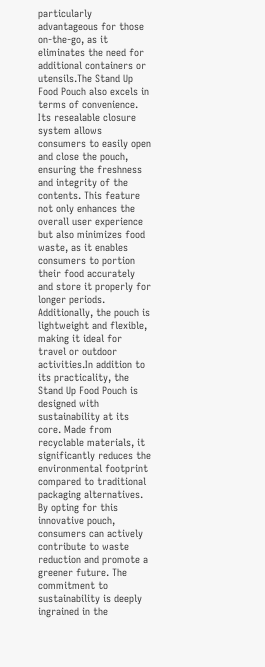particularly advantageous for those on-the-go, as it eliminates the need for additional containers or utensils.The Stand Up Food Pouch also excels in terms of convenience. Its resealable closure system allows consumers to easily open and close the pouch, ensuring the freshness and integrity of the contents. This feature not only enhances the overall user experience but also minimizes food waste, as it enables consumers to portion their food accurately and store it properly for longer periods. Additionally, the pouch is lightweight and flexible, making it ideal for travel or outdoor activities.In addition to its practicality, the Stand Up Food Pouch is designed with sustainability at its core. Made from recyclable materials, it significantly reduces the environmental footprint compared to traditional packaging alternatives. By opting for this innovative pouch, consumers can actively contribute to waste reduction and promote a greener future. The commitment to sustainability is deeply ingrained in the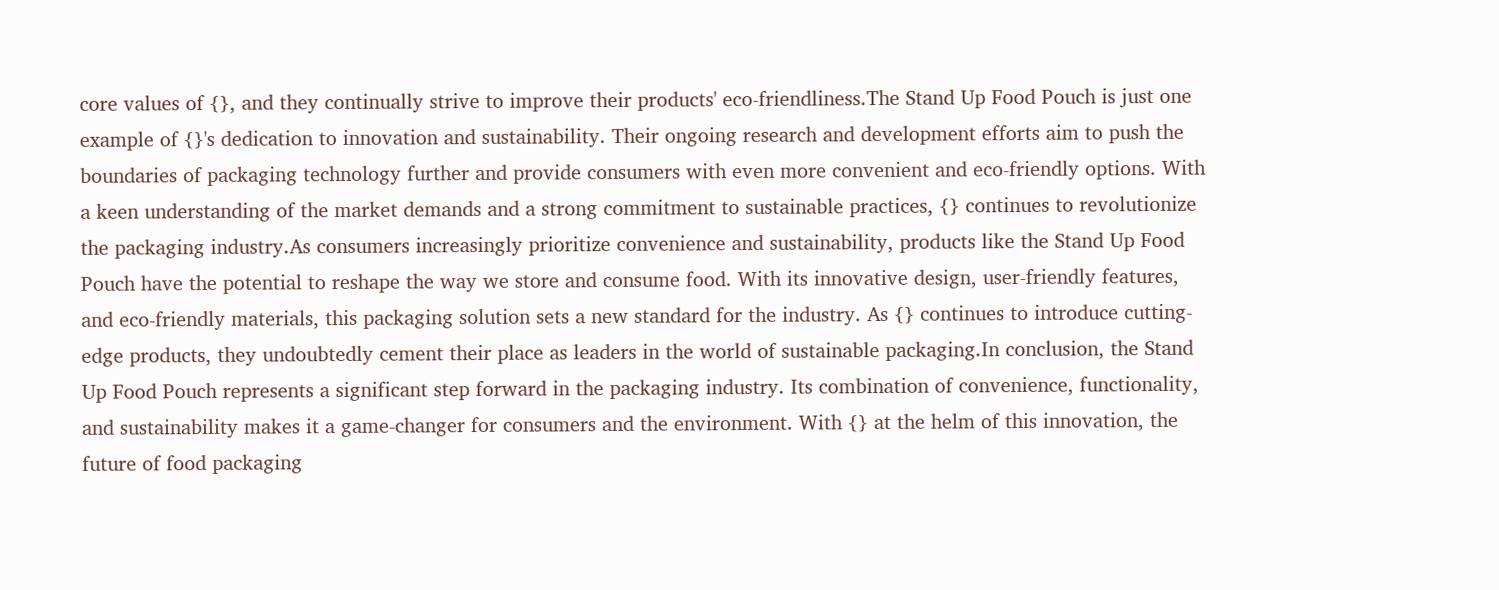core values of {}, and they continually strive to improve their products' eco-friendliness.The Stand Up Food Pouch is just one example of {}'s dedication to innovation and sustainability. Their ongoing research and development efforts aim to push the boundaries of packaging technology further and provide consumers with even more convenient and eco-friendly options. With a keen understanding of the market demands and a strong commitment to sustainable practices, {} continues to revolutionize the packaging industry.As consumers increasingly prioritize convenience and sustainability, products like the Stand Up Food Pouch have the potential to reshape the way we store and consume food. With its innovative design, user-friendly features, and eco-friendly materials, this packaging solution sets a new standard for the industry. As {} continues to introduce cutting-edge products, they undoubtedly cement their place as leaders in the world of sustainable packaging.In conclusion, the Stand Up Food Pouch represents a significant step forward in the packaging industry. Its combination of convenience, functionality, and sustainability makes it a game-changer for consumers and the environment. With {} at the helm of this innovation, the future of food packaging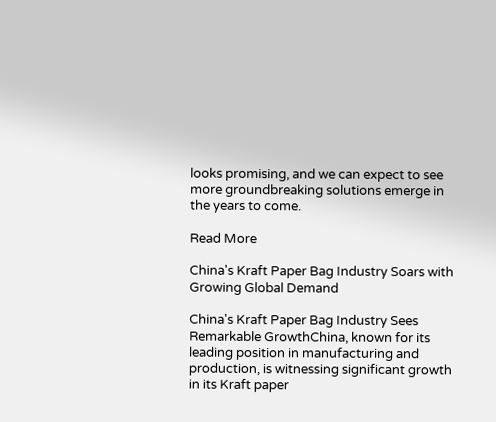looks promising, and we can expect to see more groundbreaking solutions emerge in the years to come.

Read More

China's Kraft Paper Bag Industry Soars with Growing Global Demand

China's Kraft Paper Bag Industry Sees Remarkable GrowthChina, known for its leading position in manufacturing and production, is witnessing significant growth in its Kraft paper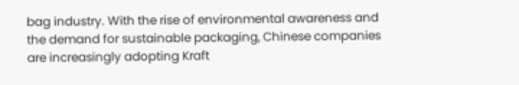bag industry. With the rise of environmental awareness and the demand for sustainable packaging, Chinese companies are increasingly adopting Kraft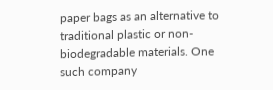paper bags as an alternative to traditional plastic or non-biodegradable materials. One such company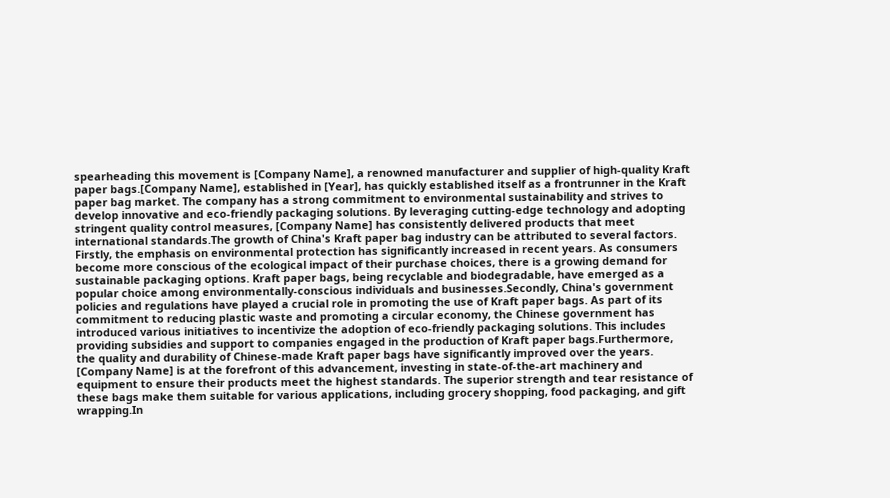spearheading this movement is [Company Name], a renowned manufacturer and supplier of high-quality Kraft paper bags.[Company Name], established in [Year], has quickly established itself as a frontrunner in the Kraft paper bag market. The company has a strong commitment to environmental sustainability and strives to develop innovative and eco-friendly packaging solutions. By leveraging cutting-edge technology and adopting stringent quality control measures, [Company Name] has consistently delivered products that meet international standards.The growth of China's Kraft paper bag industry can be attributed to several factors. Firstly, the emphasis on environmental protection has significantly increased in recent years. As consumers become more conscious of the ecological impact of their purchase choices, there is a growing demand for sustainable packaging options. Kraft paper bags, being recyclable and biodegradable, have emerged as a popular choice among environmentally-conscious individuals and businesses.Secondly, China's government policies and regulations have played a crucial role in promoting the use of Kraft paper bags. As part of its commitment to reducing plastic waste and promoting a circular economy, the Chinese government has introduced various initiatives to incentivize the adoption of eco-friendly packaging solutions. This includes providing subsidies and support to companies engaged in the production of Kraft paper bags.Furthermore, the quality and durability of Chinese-made Kraft paper bags have significantly improved over the years. [Company Name] is at the forefront of this advancement, investing in state-of-the-art machinery and equipment to ensure their products meet the highest standards. The superior strength and tear resistance of these bags make them suitable for various applications, including grocery shopping, food packaging, and gift wrapping.In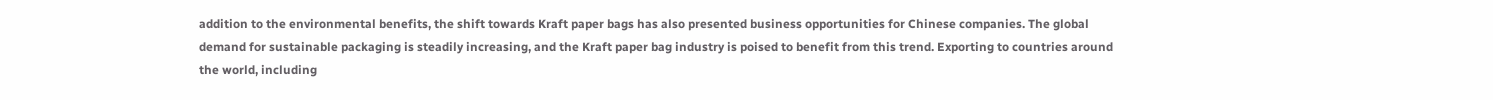addition to the environmental benefits, the shift towards Kraft paper bags has also presented business opportunities for Chinese companies. The global demand for sustainable packaging is steadily increasing, and the Kraft paper bag industry is poised to benefit from this trend. Exporting to countries around the world, including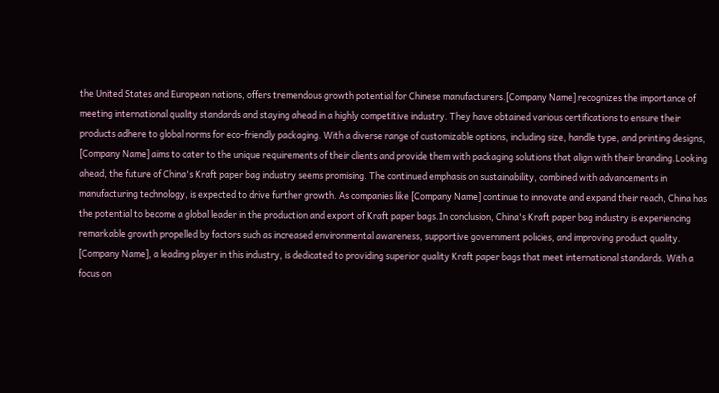the United States and European nations, offers tremendous growth potential for Chinese manufacturers.[Company Name] recognizes the importance of meeting international quality standards and staying ahead in a highly competitive industry. They have obtained various certifications to ensure their products adhere to global norms for eco-friendly packaging. With a diverse range of customizable options, including size, handle type, and printing designs, [Company Name] aims to cater to the unique requirements of their clients and provide them with packaging solutions that align with their branding.Looking ahead, the future of China's Kraft paper bag industry seems promising. The continued emphasis on sustainability, combined with advancements in manufacturing technology, is expected to drive further growth. As companies like [Company Name] continue to innovate and expand their reach, China has the potential to become a global leader in the production and export of Kraft paper bags.In conclusion, China's Kraft paper bag industry is experiencing remarkable growth propelled by factors such as increased environmental awareness, supportive government policies, and improving product quality. [Company Name], a leading player in this industry, is dedicated to providing superior quality Kraft paper bags that meet international standards. With a focus on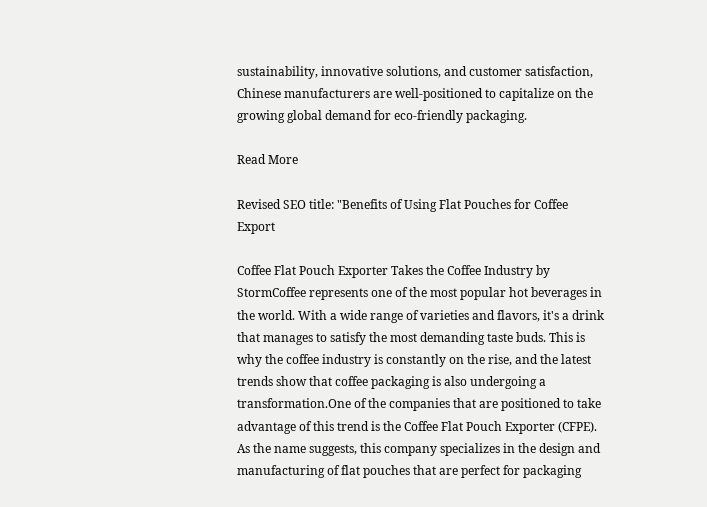sustainability, innovative solutions, and customer satisfaction, Chinese manufacturers are well-positioned to capitalize on the growing global demand for eco-friendly packaging.

Read More

Revised SEO title: "Benefits of Using Flat Pouches for Coffee Export

Coffee Flat Pouch Exporter Takes the Coffee Industry by StormCoffee represents one of the most popular hot beverages in the world. With a wide range of varieties and flavors, it's a drink that manages to satisfy the most demanding taste buds. This is why the coffee industry is constantly on the rise, and the latest trends show that coffee packaging is also undergoing a transformation.One of the companies that are positioned to take advantage of this trend is the Coffee Flat Pouch Exporter (CFPE). As the name suggests, this company specializes in the design and manufacturing of flat pouches that are perfect for packaging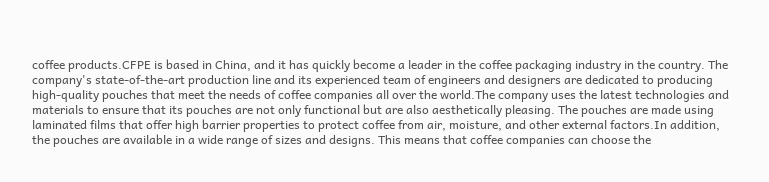coffee products.CFPE is based in China, and it has quickly become a leader in the coffee packaging industry in the country. The company's state-of-the-art production line and its experienced team of engineers and designers are dedicated to producing high-quality pouches that meet the needs of coffee companies all over the world.The company uses the latest technologies and materials to ensure that its pouches are not only functional but are also aesthetically pleasing. The pouches are made using laminated films that offer high barrier properties to protect coffee from air, moisture, and other external factors.In addition, the pouches are available in a wide range of sizes and designs. This means that coffee companies can choose the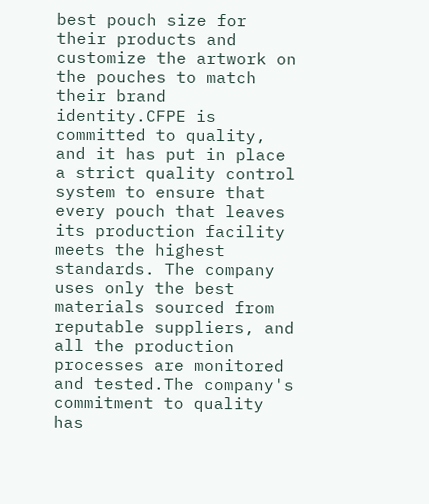best pouch size for their products and customize the artwork on the pouches to match their brand identity.CFPE is committed to quality, and it has put in place a strict quality control system to ensure that every pouch that leaves its production facility meets the highest standards. The company uses only the best materials sourced from reputable suppliers, and all the production processes are monitored and tested.The company's commitment to quality has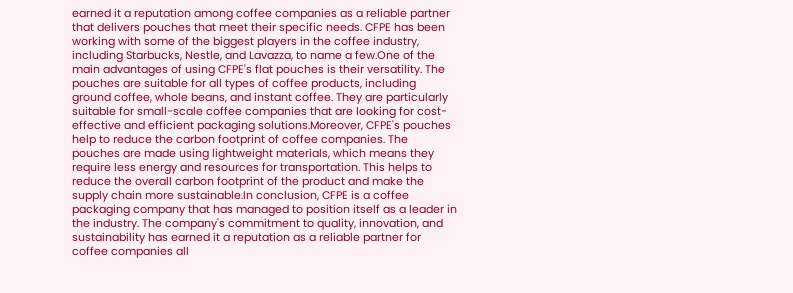earned it a reputation among coffee companies as a reliable partner that delivers pouches that meet their specific needs. CFPE has been working with some of the biggest players in the coffee industry, including Starbucks, Nestle, and Lavazza, to name a few.One of the main advantages of using CFPE's flat pouches is their versatility. The pouches are suitable for all types of coffee products, including ground coffee, whole beans, and instant coffee. They are particularly suitable for small-scale coffee companies that are looking for cost-effective and efficient packaging solutions.Moreover, CFPE's pouches help to reduce the carbon footprint of coffee companies. The pouches are made using lightweight materials, which means they require less energy and resources for transportation. This helps to reduce the overall carbon footprint of the product and make the supply chain more sustainable.In conclusion, CFPE is a coffee packaging company that has managed to position itself as a leader in the industry. The company's commitment to quality, innovation, and sustainability has earned it a reputation as a reliable partner for coffee companies all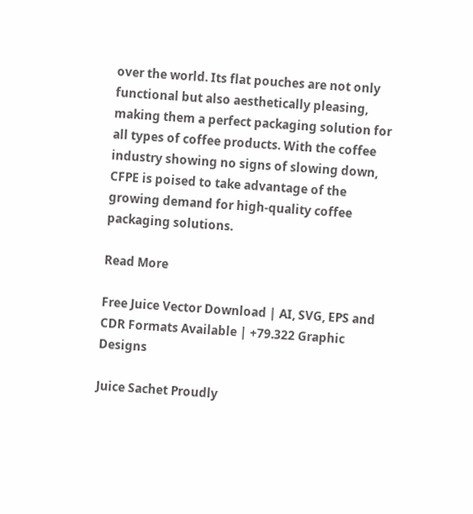over the world. Its flat pouches are not only functional but also aesthetically pleasing, making them a perfect packaging solution for all types of coffee products. With the coffee industry showing no signs of slowing down, CFPE is poised to take advantage of the growing demand for high-quality coffee packaging solutions.

Read More

Free Juice Vector Download | AI, SVG, EPS and CDR Formats Available | +79.322 Graphic Designs

Juice Sachet Proudly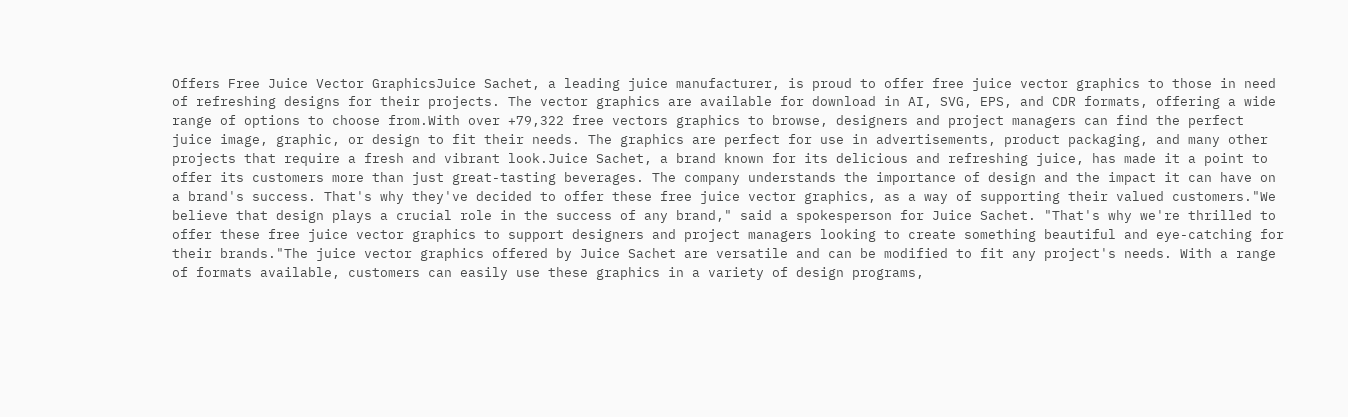Offers Free Juice Vector GraphicsJuice Sachet, a leading juice manufacturer, is proud to offer free juice vector graphics to those in need of refreshing designs for their projects. The vector graphics are available for download in AI, SVG, EPS, and CDR formats, offering a wide range of options to choose from.With over +79,322 free vectors graphics to browse, designers and project managers can find the perfect juice image, graphic, or design to fit their needs. The graphics are perfect for use in advertisements, product packaging, and many other projects that require a fresh and vibrant look.Juice Sachet, a brand known for its delicious and refreshing juice, has made it a point to offer its customers more than just great-tasting beverages. The company understands the importance of design and the impact it can have on a brand's success. That's why they've decided to offer these free juice vector graphics, as a way of supporting their valued customers."We believe that design plays a crucial role in the success of any brand," said a spokesperson for Juice Sachet. "That's why we're thrilled to offer these free juice vector graphics to support designers and project managers looking to create something beautiful and eye-catching for their brands."The juice vector graphics offered by Juice Sachet are versatile and can be modified to fit any project's needs. With a range of formats available, customers can easily use these graphics in a variety of design programs,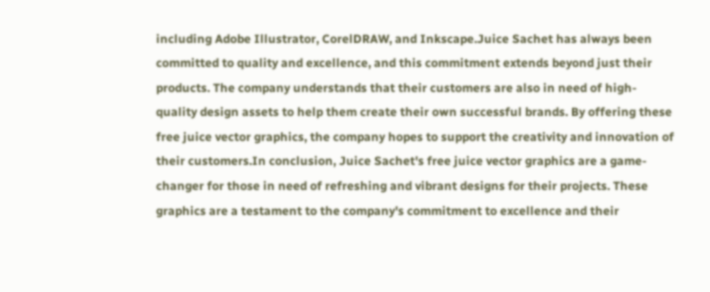including Adobe Illustrator, CorelDRAW, and Inkscape.Juice Sachet has always been committed to quality and excellence, and this commitment extends beyond just their products. The company understands that their customers are also in need of high-quality design assets to help them create their own successful brands. By offering these free juice vector graphics, the company hopes to support the creativity and innovation of their customers.In conclusion, Juice Sachet's free juice vector graphics are a game-changer for those in need of refreshing and vibrant designs for their projects. These graphics are a testament to the company's commitment to excellence and their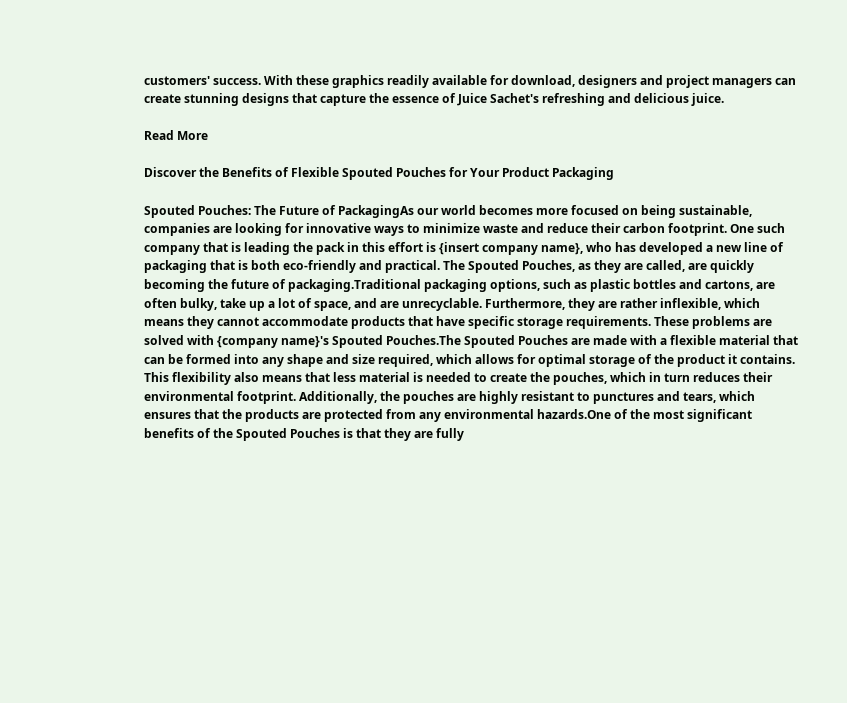customers' success. With these graphics readily available for download, designers and project managers can create stunning designs that capture the essence of Juice Sachet's refreshing and delicious juice.

Read More

Discover the Benefits of Flexible Spouted Pouches for Your Product Packaging

Spouted Pouches: The Future of PackagingAs our world becomes more focused on being sustainable, companies are looking for innovative ways to minimize waste and reduce their carbon footprint. One such company that is leading the pack in this effort is {insert company name}, who has developed a new line of packaging that is both eco-friendly and practical. The Spouted Pouches, as they are called, are quickly becoming the future of packaging.Traditional packaging options, such as plastic bottles and cartons, are often bulky, take up a lot of space, and are unrecyclable. Furthermore, they are rather inflexible, which means they cannot accommodate products that have specific storage requirements. These problems are solved with {company name}'s Spouted Pouches.The Spouted Pouches are made with a flexible material that can be formed into any shape and size required, which allows for optimal storage of the product it contains. This flexibility also means that less material is needed to create the pouches, which in turn reduces their environmental footprint. Additionally, the pouches are highly resistant to punctures and tears, which ensures that the products are protected from any environmental hazards.One of the most significant benefits of the Spouted Pouches is that they are fully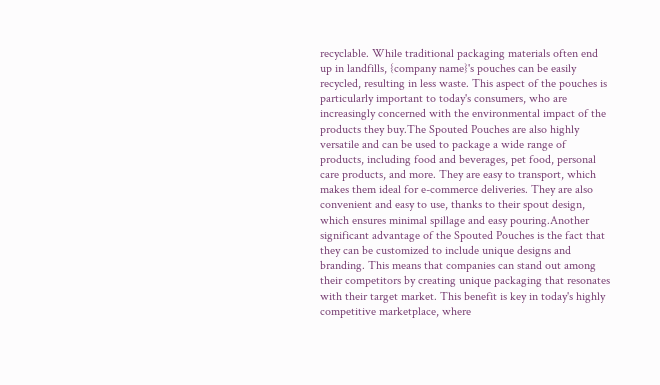recyclable. While traditional packaging materials often end up in landfills, {company name}'s pouches can be easily recycled, resulting in less waste. This aspect of the pouches is particularly important to today's consumers, who are increasingly concerned with the environmental impact of the products they buy.The Spouted Pouches are also highly versatile and can be used to package a wide range of products, including food and beverages, pet food, personal care products, and more. They are easy to transport, which makes them ideal for e-commerce deliveries. They are also convenient and easy to use, thanks to their spout design, which ensures minimal spillage and easy pouring.Another significant advantage of the Spouted Pouches is the fact that they can be customized to include unique designs and branding. This means that companies can stand out among their competitors by creating unique packaging that resonates with their target market. This benefit is key in today's highly competitive marketplace, where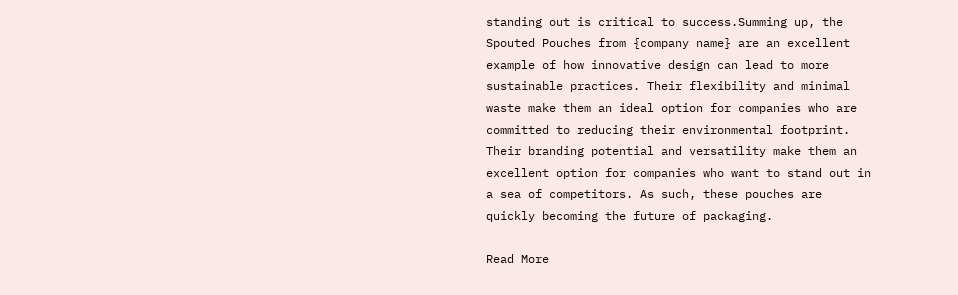standing out is critical to success.Summing up, the Spouted Pouches from {company name} are an excellent example of how innovative design can lead to more sustainable practices. Their flexibility and minimal waste make them an ideal option for companies who are committed to reducing their environmental footprint. Their branding potential and versatility make them an excellent option for companies who want to stand out in a sea of competitors. As such, these pouches are quickly becoming the future of packaging.

Read More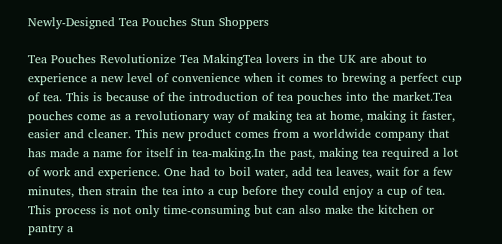Newly-Designed Tea Pouches Stun Shoppers

Tea Pouches Revolutionize Tea MakingTea lovers in the UK are about to experience a new level of convenience when it comes to brewing a perfect cup of tea. This is because of the introduction of tea pouches into the market.Tea pouches come as a revolutionary way of making tea at home, making it faster, easier and cleaner. This new product comes from a worldwide company that has made a name for itself in tea-making.In the past, making tea required a lot of work and experience. One had to boil water, add tea leaves, wait for a few minutes, then strain the tea into a cup before they could enjoy a cup of tea. This process is not only time-consuming but can also make the kitchen or pantry a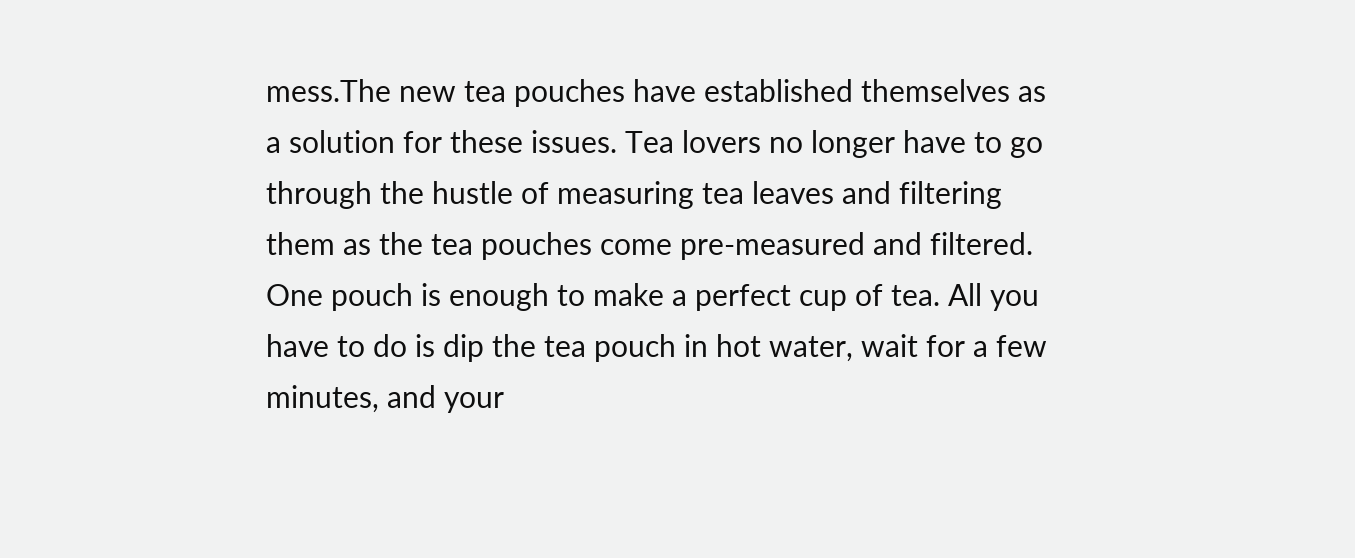mess.The new tea pouches have established themselves as a solution for these issues. Tea lovers no longer have to go through the hustle of measuring tea leaves and filtering them as the tea pouches come pre-measured and filtered. One pouch is enough to make a perfect cup of tea. All you have to do is dip the tea pouch in hot water, wait for a few minutes, and your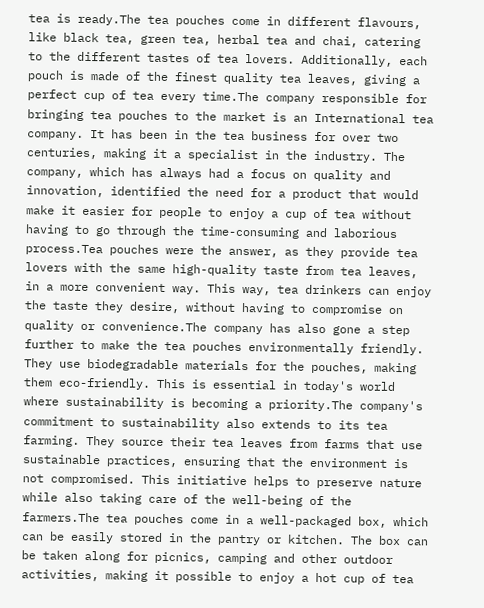tea is ready.The tea pouches come in different flavours, like black tea, green tea, herbal tea and chai, catering to the different tastes of tea lovers. Additionally, each pouch is made of the finest quality tea leaves, giving a perfect cup of tea every time.The company responsible for bringing tea pouches to the market is an International tea company. It has been in the tea business for over two centuries, making it a specialist in the industry. The company, which has always had a focus on quality and innovation, identified the need for a product that would make it easier for people to enjoy a cup of tea without having to go through the time-consuming and laborious process.Tea pouches were the answer, as they provide tea lovers with the same high-quality taste from tea leaves, in a more convenient way. This way, tea drinkers can enjoy the taste they desire, without having to compromise on quality or convenience.The company has also gone a step further to make the tea pouches environmentally friendly. They use biodegradable materials for the pouches, making them eco-friendly. This is essential in today's world where sustainability is becoming a priority.The company's commitment to sustainability also extends to its tea farming. They source their tea leaves from farms that use sustainable practices, ensuring that the environment is not compromised. This initiative helps to preserve nature while also taking care of the well-being of the farmers.The tea pouches come in a well-packaged box, which can be easily stored in the pantry or kitchen. The box can be taken along for picnics, camping and other outdoor activities, making it possible to enjoy a hot cup of tea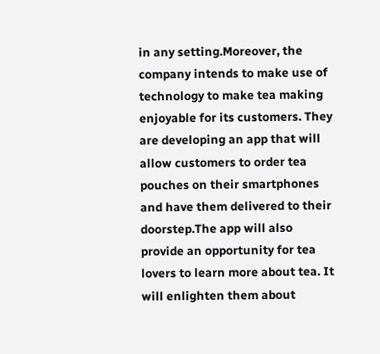in any setting.Moreover, the company intends to make use of technology to make tea making enjoyable for its customers. They are developing an app that will allow customers to order tea pouches on their smartphones and have them delivered to their doorstep.The app will also provide an opportunity for tea lovers to learn more about tea. It will enlighten them about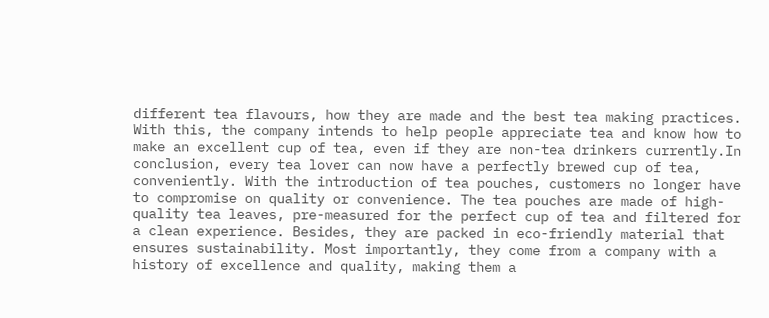different tea flavours, how they are made and the best tea making practices. With this, the company intends to help people appreciate tea and know how to make an excellent cup of tea, even if they are non-tea drinkers currently.In conclusion, every tea lover can now have a perfectly brewed cup of tea, conveniently. With the introduction of tea pouches, customers no longer have to compromise on quality or convenience. The tea pouches are made of high-quality tea leaves, pre-measured for the perfect cup of tea and filtered for a clean experience. Besides, they are packed in eco-friendly material that ensures sustainability. Most importantly, they come from a company with a history of excellence and quality, making them a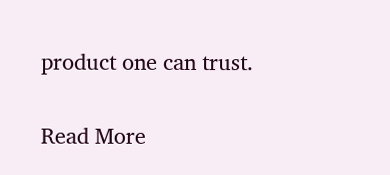product one can trust.

Read More